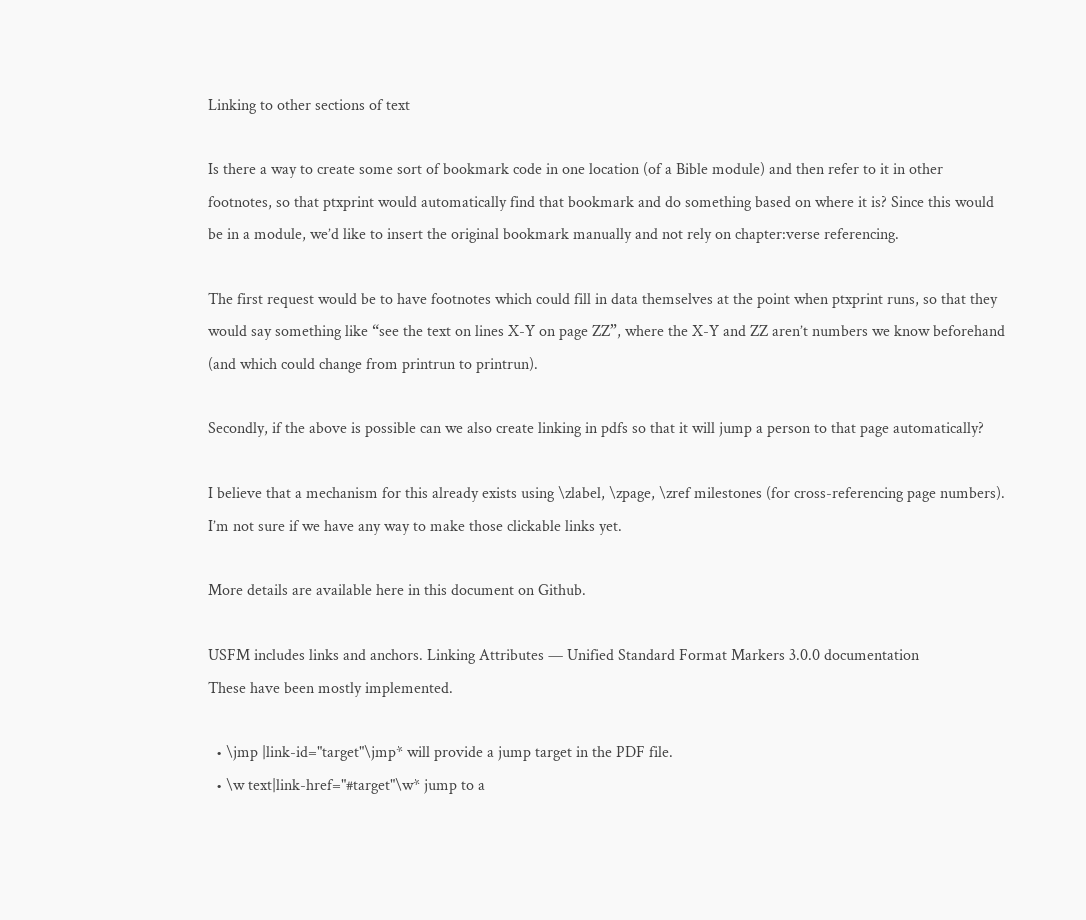Linking to other sections of text

Is there a way to create some sort of bookmark code in one location (of a Bible module) and then refer to it in other footnotes, so that ptxprint would automatically find that bookmark and do something based on where it is? Since this would be in a module, we’d like to insert the original bookmark manually and not rely on chapter:verse referencing.

The first request would be to have footnotes which could fill in data themselves at the point when ptxprint runs, so that they would say something like “see the text on lines X-Y on page ZZ”, where the X-Y and ZZ aren’t numbers we know beforehand (and which could change from printrun to printrun).

Secondly, if the above is possible can we also create linking in pdfs so that it will jump a person to that page automatically?

I believe that a mechanism for this already exists using \zlabel, \zpage, \zref milestones (for cross-referencing page numbers). I’m not sure if we have any way to make those clickable links yet.

More details are available here in this document on Github.

USFM includes links and anchors. Linking Attributes — Unified Standard Format Markers 3.0.0 documentation
These have been mostly implemented.

  • \jmp |link-id="target"\jmp* will provide a jump target in the PDF file.
  • \w text|link-href="#target"\w* jump to a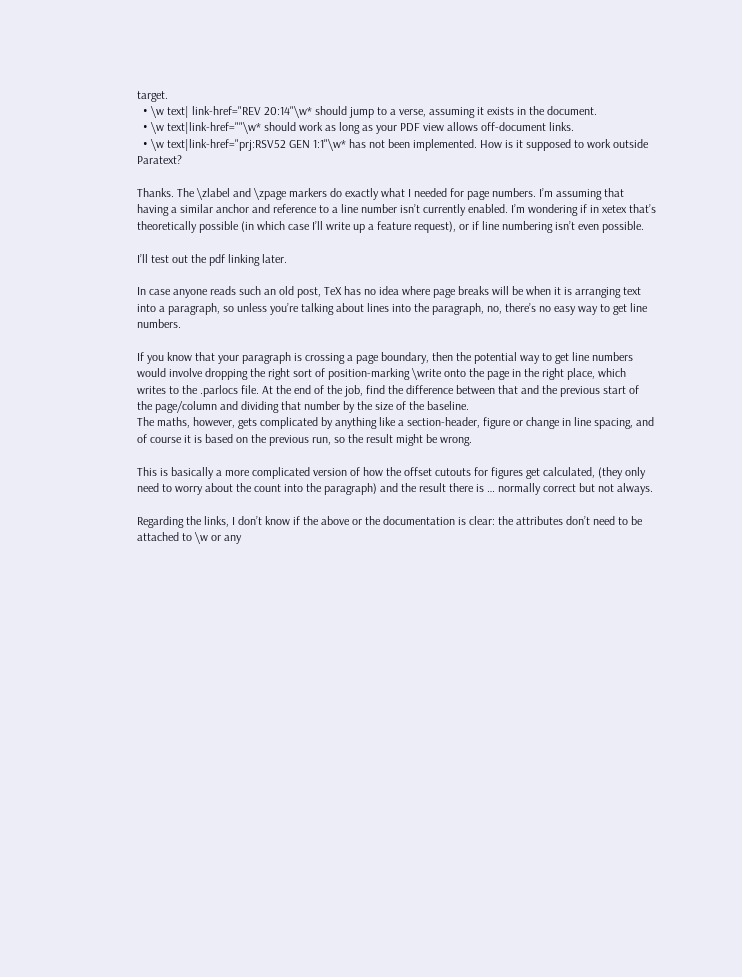target.
  • \w text| link-href="REV 20:14"\w* should jump to a verse, assuming it exists in the document.
  • \w text|link-href=""\w* should work as long as your PDF view allows off-document links.
  • \w text|link-href="prj:RSV52 GEN 1:1"\w* has not been implemented. How is it supposed to work outside Paratext?

Thanks. The \zlabel and \zpage markers do exactly what I needed for page numbers. I’m assuming that having a similar anchor and reference to a line number isn’t currently enabled. I’m wondering if in xetex that’s theoretically possible (in which case I’ll write up a feature request), or if line numbering isn’t even possible.

I’ll test out the pdf linking later.

In case anyone reads such an old post, TeX has no idea where page breaks will be when it is arranging text into a paragraph, so unless you’re talking about lines into the paragraph, no, there’s no easy way to get line numbers.

If you know that your paragraph is crossing a page boundary, then the potential way to get line numbers would involve dropping the right sort of position-marking \write onto the page in the right place, which writes to the .parlocs file. At the end of the job, find the difference between that and the previous start of the page/column and dividing that number by the size of the baseline.
The maths, however, gets complicated by anything like a section-header, figure or change in line spacing, and of course it is based on the previous run, so the result might be wrong.

This is basically a more complicated version of how the offset cutouts for figures get calculated, (they only need to worry about the count into the paragraph) and the result there is … normally correct but not always.

Regarding the links, I don’t know if the above or the documentation is clear: the attributes don’t need to be attached to \w or any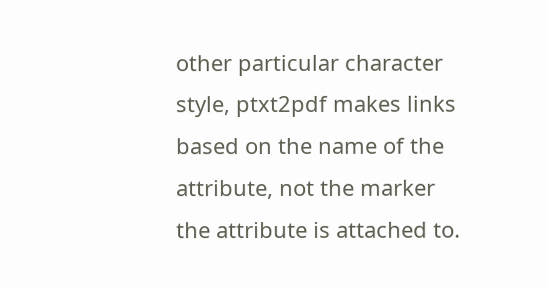other particular character style, ptxt2pdf makes links based on the name of the attribute, not the marker the attribute is attached to.